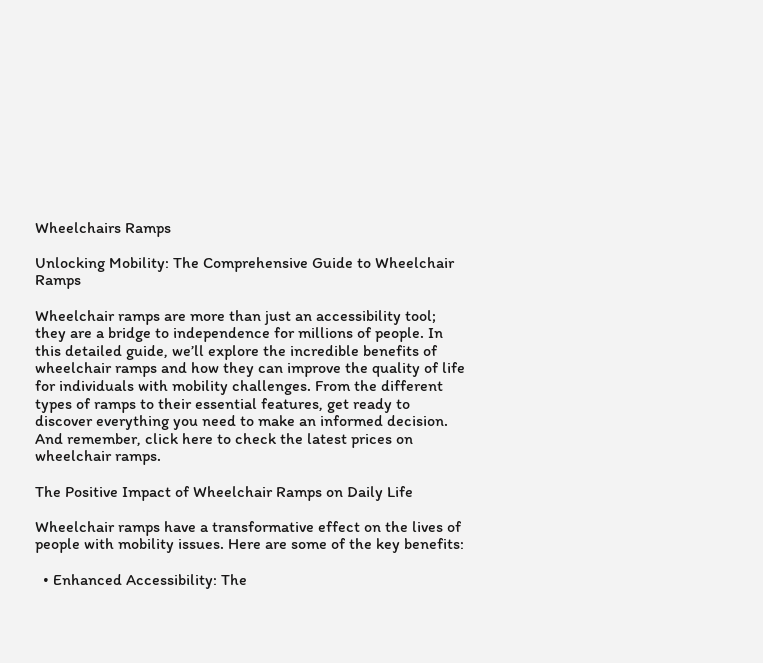Wheelchairs Ramps

Unlocking Mobility: The Comprehensive Guide to Wheelchair Ramps

Wheelchair ramps are more than just an accessibility tool; they are a bridge to independence for millions of people. In this detailed guide, we’ll explore the incredible benefits of wheelchair ramps and how they can improve the quality of life for individuals with mobility challenges. From the different types of ramps to their essential features, get ready to discover everything you need to make an informed decision. And remember, click here to check the latest prices on wheelchair ramps.

The Positive Impact of Wheelchair Ramps on Daily Life

Wheelchair ramps have a transformative effect on the lives of people with mobility issues. Here are some of the key benefits:

  • Enhanced Accessibility: The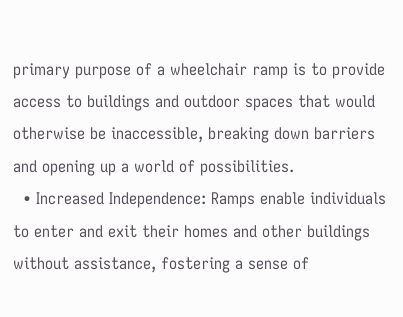primary purpose of a wheelchair ramp is to provide access to buildings and outdoor spaces that would otherwise be inaccessible, breaking down barriers and opening up a world of possibilities.
  • Increased Independence: Ramps enable individuals to enter and exit their homes and other buildings without assistance, fostering a sense of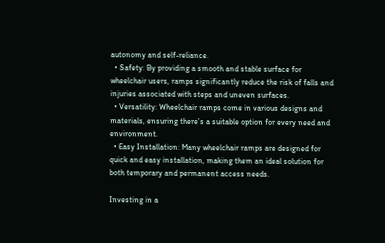autonomy and self-reliance.
  • Safety: By providing a smooth and stable surface for wheelchair users, ramps significantly reduce the risk of falls and injuries associated with steps and uneven surfaces.
  • Versatility: Wheelchair ramps come in various designs and materials, ensuring there’s a suitable option for every need and environment.
  • Easy Installation: Many wheelchair ramps are designed for quick and easy installation, making them an ideal solution for both temporary and permanent access needs.

Investing in a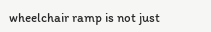wheelchair ramp is not just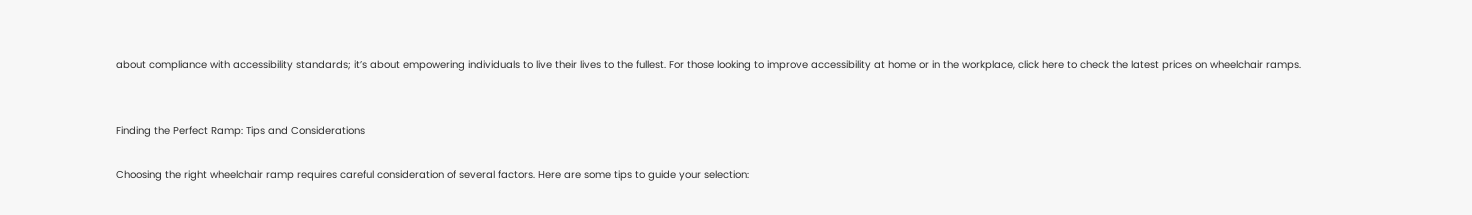about compliance with accessibility standards; it’s about empowering individuals to live their lives to the fullest. For those looking to improve accessibility at home or in the workplace, click here to check the latest prices on wheelchair ramps.


Finding the Perfect Ramp: Tips and Considerations

Choosing the right wheelchair ramp requires careful consideration of several factors. Here are some tips to guide your selection: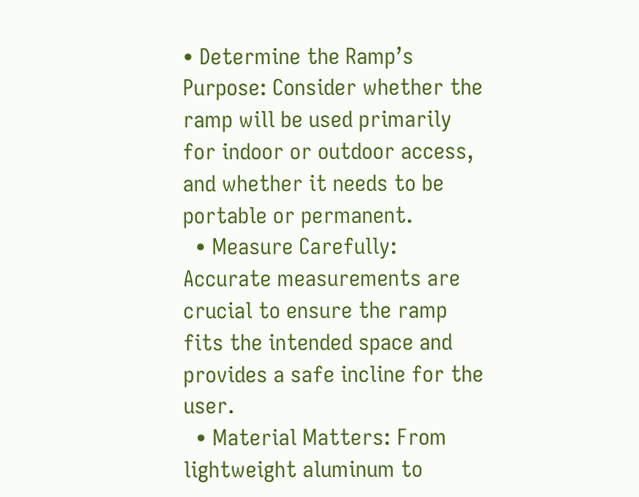• Determine the Ramp’s Purpose: Consider whether the ramp will be used primarily for indoor or outdoor access, and whether it needs to be portable or permanent.
  • Measure Carefully: Accurate measurements are crucial to ensure the ramp fits the intended space and provides a safe incline for the user.
  • Material Matters: From lightweight aluminum to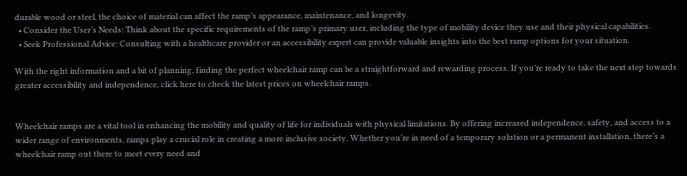durable wood or steel, the choice of material can affect the ramp’s appearance, maintenance, and longevity.
  • Consider the User’s Needs: Think about the specific requirements of the ramp’s primary user, including the type of mobility device they use and their physical capabilities.
  • Seek Professional Advice: Consulting with a healthcare provider or an accessibility expert can provide valuable insights into the best ramp options for your situation.

With the right information and a bit of planning, finding the perfect wheelchair ramp can be a straightforward and rewarding process. If you’re ready to take the next step towards greater accessibility and independence, click here to check the latest prices on wheelchair ramps.


Wheelchair ramps are a vital tool in enhancing the mobility and quality of life for individuals with physical limitations. By offering increased independence, safety, and access to a wider range of environments, ramps play a crucial role in creating a more inclusive society. Whether you’re in need of a temporary solution or a permanent installation, there’s a wheelchair ramp out there to meet every need and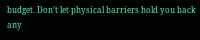budget. Don’t let physical barriers hold you back any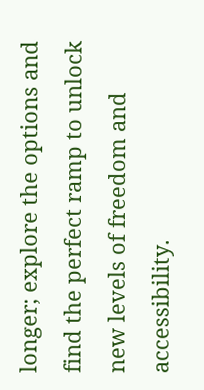longer; explore the options and find the perfect ramp to unlock new levels of freedom and accessibility.